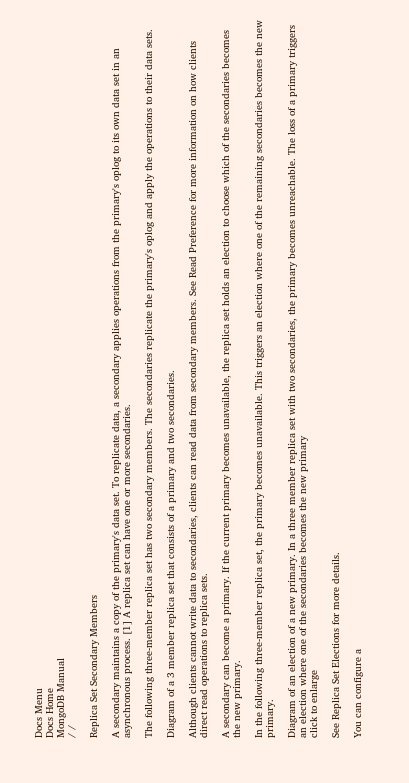Docs Menu
Docs Home
MongoDB Manual
/ /

Replica Set Secondary Members

A secondary maintains a copy of the primary's data set. To replicate data, a secondary applies operations from the primary's oplog to its own data set in an asynchronous process. [1] A replica set can have one or more secondaries.

The following three-member replica set has two secondary members. The secondaries replicate the primary's oplog and apply the operations to their data sets.

Diagram of a 3 member replica set that consists of a primary and two secondaries.

Although clients cannot write data to secondaries, clients can read data from secondary members. See Read Preference for more information on how clients direct read operations to replica sets.

A secondary can become a primary. If the current primary becomes unavailable, the replica set holds an election to choose which of the secondaries becomes the new primary.

In the following three-member replica set, the primary becomes unavailable. This triggers an election where one of the remaining secondaries becomes the new primary.

Diagram of an election of a new primary. In a three member replica set with two secondaries, the primary becomes unreachable. The loss of a primary triggers an election where one of the secondaries becomes the new primary
click to enlarge

See Replica Set Elections for more details.

You can configure a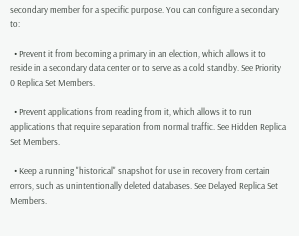secondary member for a specific purpose. You can configure a secondary to:

  • Prevent it from becoming a primary in an election, which allows it to reside in a secondary data center or to serve as a cold standby. See Priority 0 Replica Set Members.

  • Prevent applications from reading from it, which allows it to run applications that require separation from normal traffic. See Hidden Replica Set Members.

  • Keep a running "historical" snapshot for use in recovery from certain errors, such as unintentionally deleted databases. See Delayed Replica Set Members.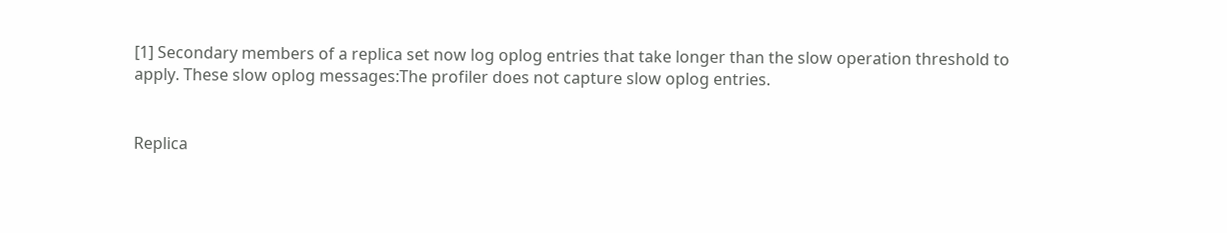[1] Secondary members of a replica set now log oplog entries that take longer than the slow operation threshold to apply. These slow oplog messages:The profiler does not capture slow oplog entries.


Replica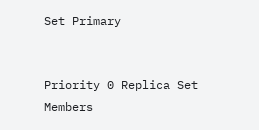Set Primary


Priority 0 Replica Set Members